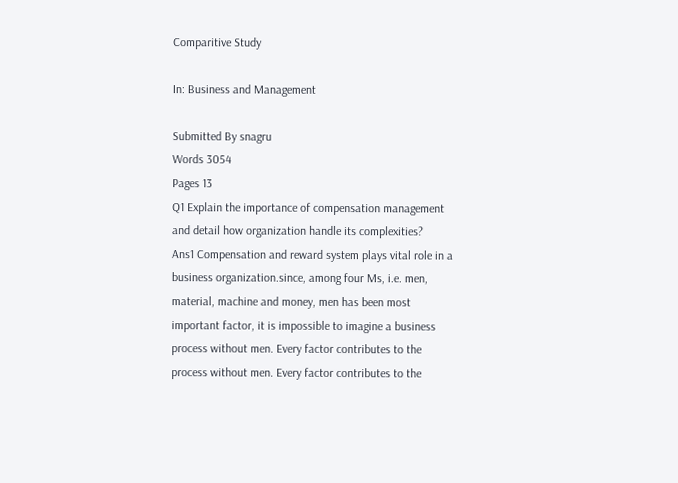Comparitive Study

In: Business and Management

Submitted By snagru
Words 3054
Pages 13
Q1 Explain the importance of compensation management and detail how organization handle its complexities?
Ans1 Compensation and reward system plays vital role in a business organization.since, among four Ms, i.e. men, material, machine and money, men has been most important factor, it is impossible to imagine a business process without men. Every factor contributes to the process without men. Every factor contributes to the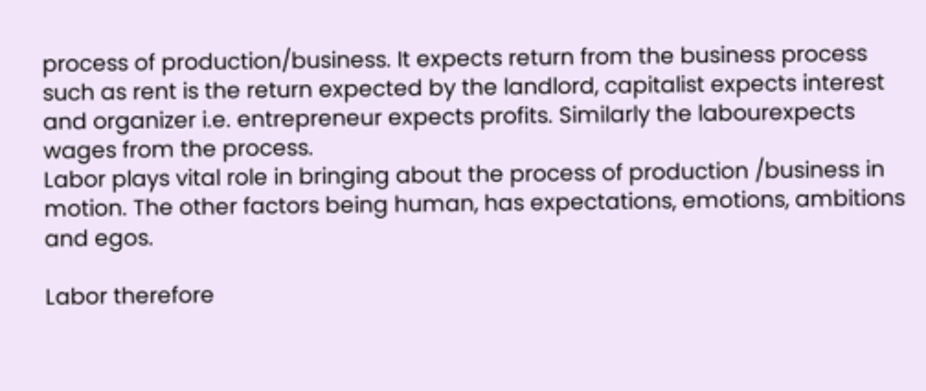process of production/business. It expects return from the business process such as rent is the return expected by the landlord, capitalist expects interest and organizer i.e. entrepreneur expects profits. Similarly the labourexpects wages from the process.
Labor plays vital role in bringing about the process of production /business in motion. The other factors being human, has expectations, emotions, ambitions and egos.

Labor therefore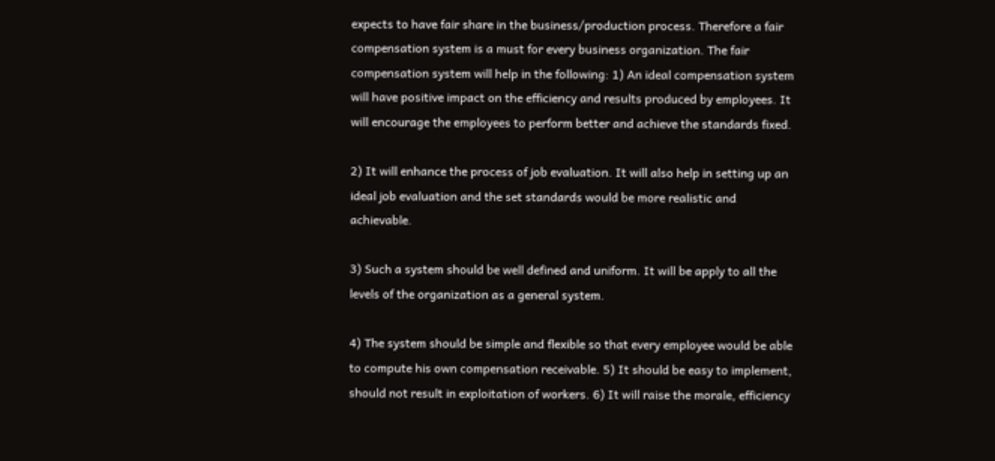expects to have fair share in the business/production process. Therefore a fair compensation system is a must for every business organization. The fair compensation system will help in the following: 1) An ideal compensation system will have positive impact on the efficiency and results produced by employees. It will encourage the employees to perform better and achieve the standards fixed.

2) It will enhance the process of job evaluation. It will also help in setting up an ideal job evaluation and the set standards would be more realistic and achievable.

3) Such a system should be well defined and uniform. It will be apply to all the levels of the organization as a general system.

4) The system should be simple and flexible so that every employee would be able to compute his own compensation receivable. 5) It should be easy to implement, should not result in exploitation of workers. 6) It will raise the morale, efficiency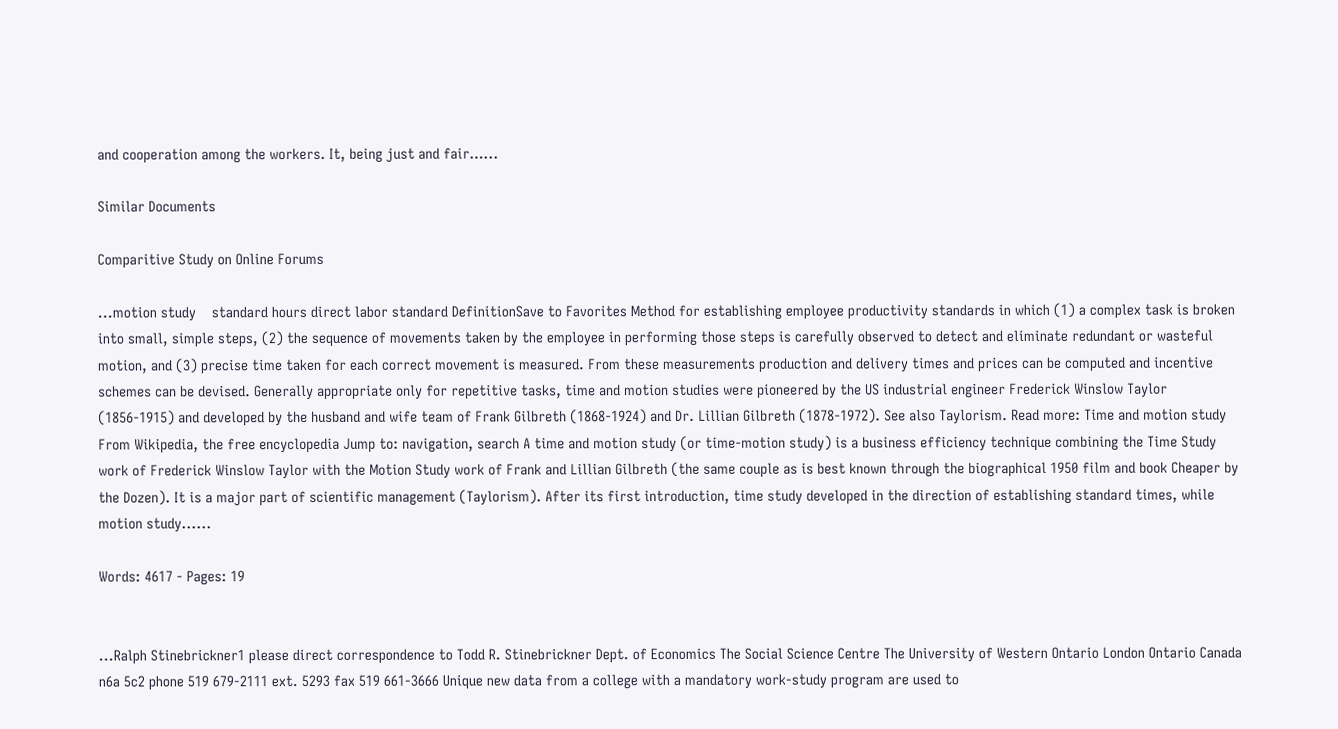and cooperation among the workers. It, being just and fair…...

Similar Documents

Comparitive Study on Online Forums

...motion study    standard hours direct labor standard DefinitionSave to Favorites Method for establishing employee productivity standards in which (1) a complex task is broken into small, simple steps, (2) the sequence of movements taken by the employee in performing those steps is carefully observed to detect and eliminate redundant or wasteful motion, and (3) precise time taken for each correct movement is measured. From these measurements production and delivery times and prices can be computed and incentive schemes can be devised. Generally appropriate only for repetitive tasks, time and motion studies were pioneered by the US industrial engineer Frederick Winslow Taylor (1856-1915) and developed by the husband and wife team of Frank Gilbreth (1868-1924) and Dr. Lillian Gilbreth (1878-1972). See also Taylorism. Read more: Time and motion study From Wikipedia, the free encyclopedia Jump to: navigation, search A time and motion study (or time-motion study) is a business efficiency technique combining the Time Study work of Frederick Winslow Taylor with the Motion Study work of Frank and Lillian Gilbreth (the same couple as is best known through the biographical 1950 film and book Cheaper by the Dozen). It is a major part of scientific management (Taylorism). After its first introduction, time study developed in the direction of establishing standard times, while motion study......

Words: 4617 - Pages: 19


...Ralph Stinebrickner1 please direct correspondence to Todd R. Stinebrickner Dept. of Economics The Social Science Centre The University of Western Ontario London Ontario Canada n6a 5c2 phone 519 679-2111 ext. 5293 fax 519 661-3666 Unique new data from a college with a mandatory work-study program are used to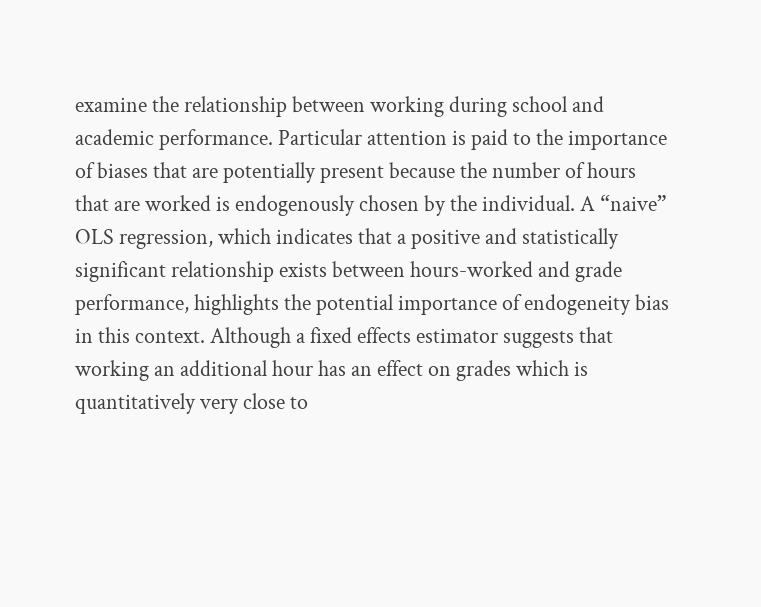examine the relationship between working during school and academic performance. Particular attention is paid to the importance of biases that are potentially present because the number of hours that are worked is endogenously chosen by the individual. A “naive” OLS regression, which indicates that a positive and statistically significant relationship exists between hours-worked and grade performance, highlights the potential importance of endogeneity bias in this context. Although a fixed effects estimator suggests that working an additional hour has an effect on grades which is quantitatively very close to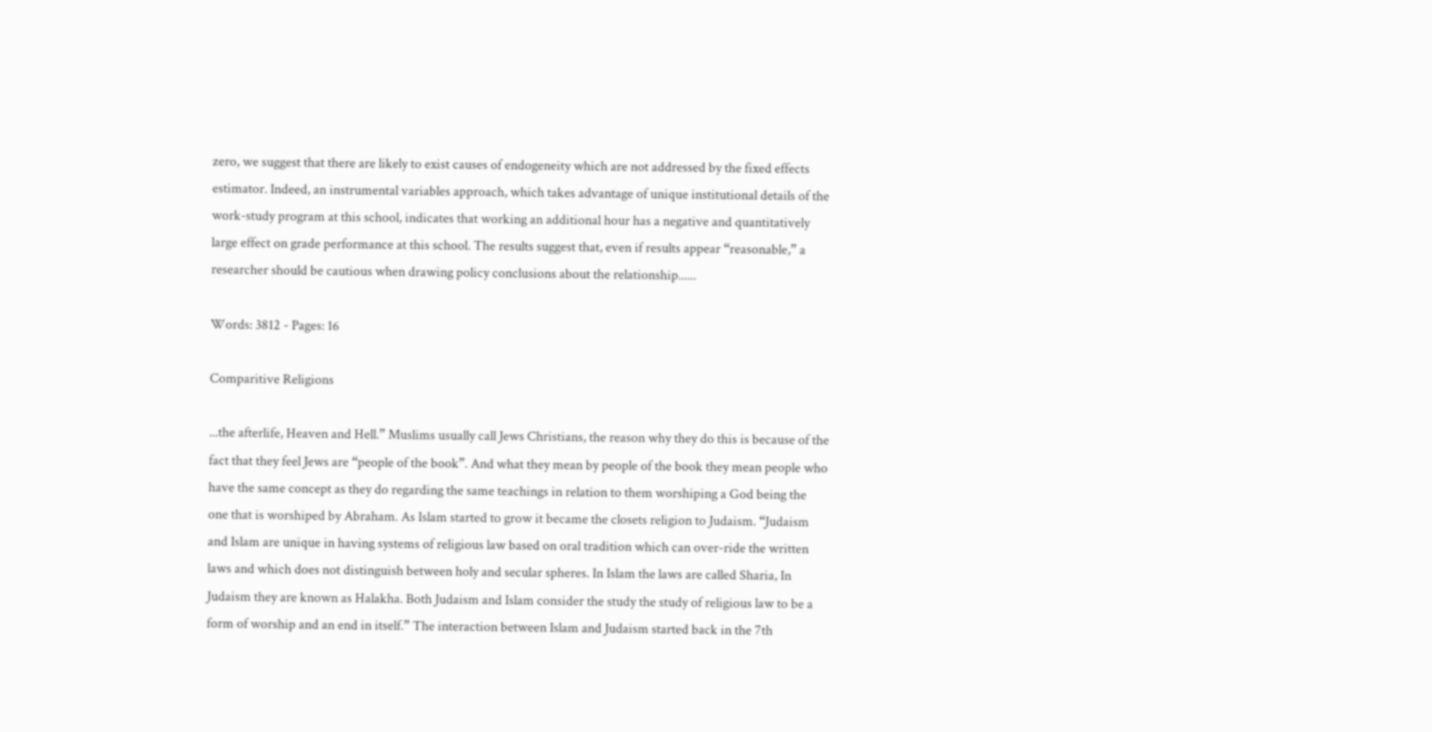zero, we suggest that there are likely to exist causes of endogeneity which are not addressed by the fixed effects estimator. Indeed, an instrumental variables approach, which takes advantage of unique institutional details of the work-study program at this school, indicates that working an additional hour has a negative and quantitatively large effect on grade performance at this school. The results suggest that, even if results appear “reasonable,” a researcher should be cautious when drawing policy conclusions about the relationship......

Words: 3812 - Pages: 16

Comparitive Religions

...the afterlife, Heaven and Hell.” Muslims usually call Jews Christians, the reason why they do this is because of the fact that they feel Jews are “people of the book”. And what they mean by people of the book they mean people who have the same concept as they do regarding the same teachings in relation to them worshiping a God being the one that is worshiped by Abraham. As Islam started to grow it became the closets religion to Judaism. “Judaism and Islam are unique in having systems of religious law based on oral tradition which can over-ride the written laws and which does not distinguish between holy and secular spheres. In Islam the laws are called Sharia, In Judaism they are known as Halakha. Both Judaism and Islam consider the study the study of religious law to be a form of worship and an end in itself.” The interaction between Islam and Judaism started back in the 7th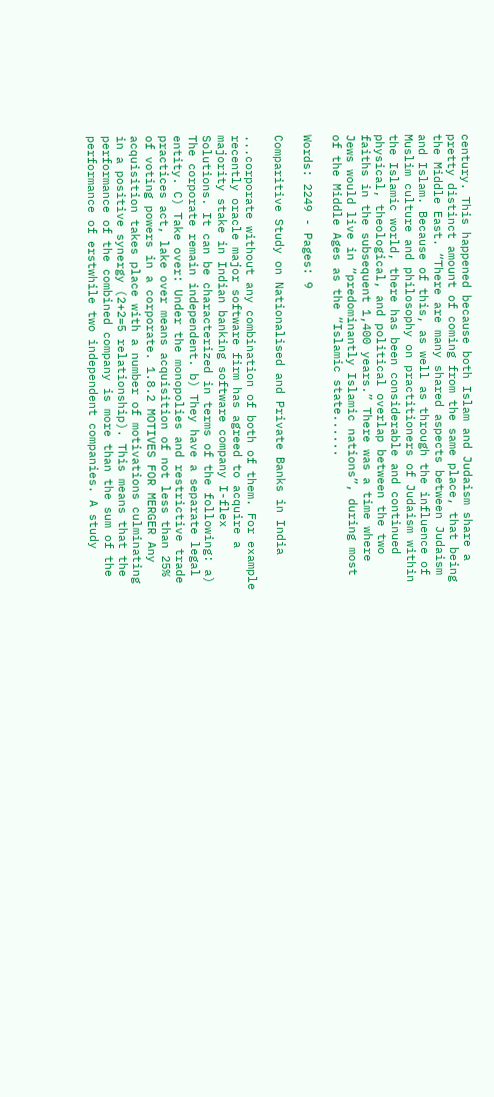century. This happened because both Islam and Judaism share a pretty distinct amount of coming from the same place, that being the Middle East. “There are many shared aspects between Judaism and Islam. Because of this, as well as through the influence of Muslim culture and philosophy on practitioners of Judaism within the Islamic world, there has been considerable and continued physical, theological, and political overlap between the two faiths in the subsequent 1,400 years.” There was a time where Jews would live in “predominantly Islamic nations”, during most of the Middle Ages as the “Islamic state......

Words: 2249 - Pages: 9

Comparitive Study on Nationalised and Private Banks in India

...corporate without any combination of both of them. For example recently oracle major software firm has agreed to acquire a majority stake in Indian banking software company I-flex Solutions. It can be characterized in terms of the following: a) The corporate remain independent. b) They have a separate legal entity. C) Take over: Under the monopolies and restrictive trade practices act, lake over means acquisition of not less than 25% of voting powers in a corporate. 1.8.2 MOTIVES FOR MERGER Any acquisition takes place with a number of motivations culminating in a positive synergy (2+2=5 relationship). This means that the performance of the combined company is more than the sum of the performance of erstwhile two independent companies. A study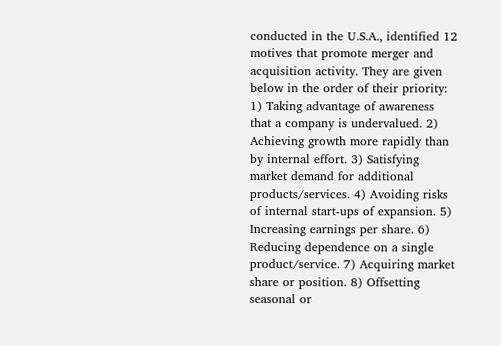conducted in the U.S.A., identified 12 motives that promote merger and acquisition activity. They are given below in the order of their priority: 1) Taking advantage of awareness that a company is undervalued. 2) Achieving growth more rapidly than by internal effort. 3) Satisfying market demand for additional products/services. 4) Avoiding risks of internal start-ups of expansion. 5) Increasing earnings per share. 6) Reducing dependence on a single product/service. 7) Acquiring market share or position. 8) Offsetting seasonal or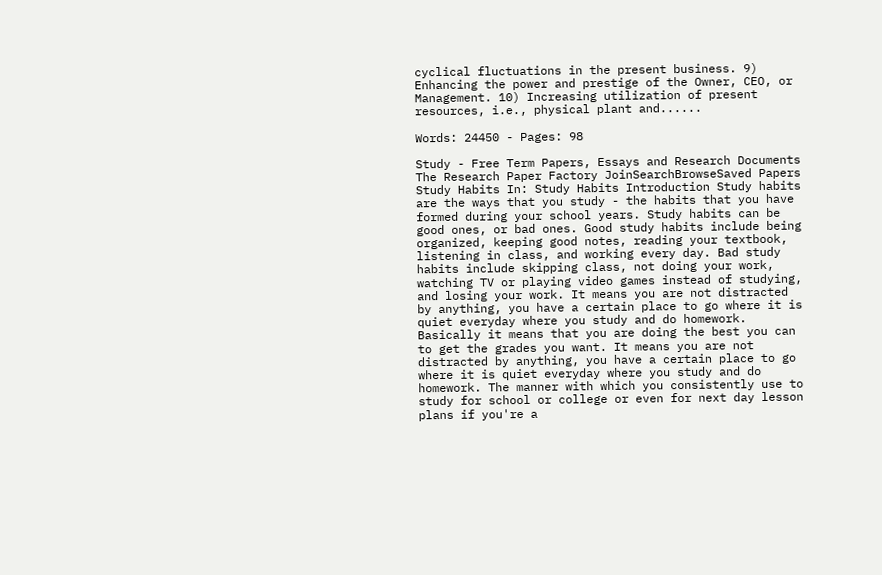cyclical fluctuations in the present business. 9) Enhancing the power and prestige of the Owner, CEO, or Management. 10) Increasing utilization of present resources, i.e., physical plant and......

Words: 24450 - Pages: 98

Study - Free Term Papers, Essays and Research Documents The Research Paper Factory JoinSearchBrowseSaved Papers Study Habits In: Study Habits Introduction Study habits are the ways that you study - the habits that you have formed during your school years. Study habits can be good ones, or bad ones. Good study habits include being organized, keeping good notes, reading your textbook, listening in class, and working every day. Bad study habits include skipping class, not doing your work, watching TV or playing video games instead of studying, and losing your work. It means you are not distracted by anything, you have a certain place to go where it is quiet everyday where you study and do homework. Basically it means that you are doing the best you can to get the grades you want. It means you are not distracted by anything, you have a certain place to go where it is quiet everyday where you study and do homework. The manner with which you consistently use to study for school or college or even for next day lesson plans if you're a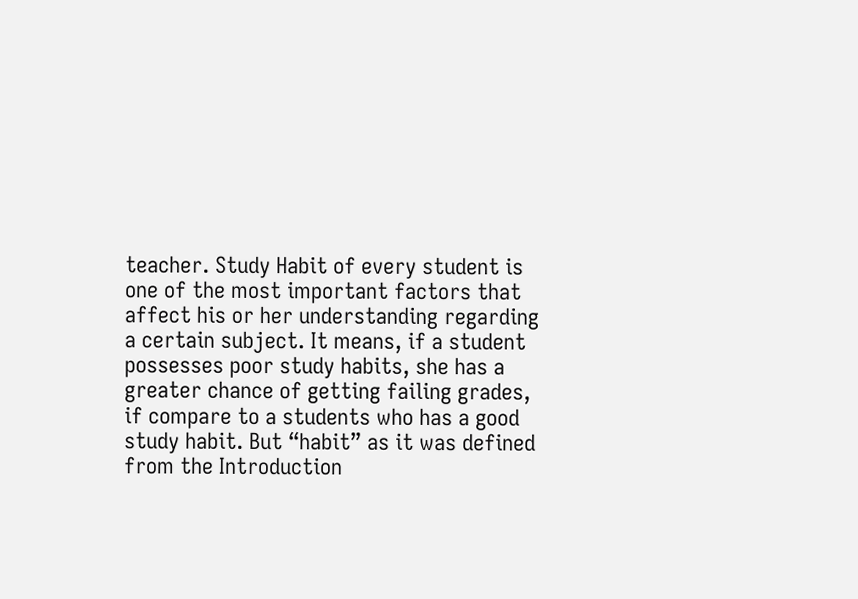teacher. Study Habit of every student is one of the most important factors that affect his or her understanding regarding a certain subject. It means, if a student possesses poor study habits, she has a greater chance of getting failing grades, if compare to a students who has a good study habit. But “habit” as it was defined from the Introduction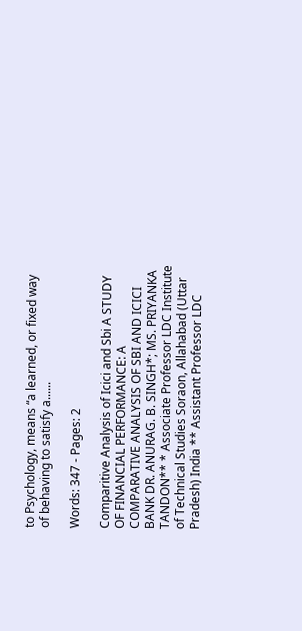to Psychology, means “a learned, or fixed way of behaving to satisfy a......

Words: 347 - Pages: 2

Comparitive Analysis of Icici and Sbi A STUDY OF FINANCIAL PERFORMANCE: A COMPARATIVE ANALYSIS OF SBI AND ICICI BANK DR. ANURAG. B. SINGH*; MS. PRIYANKA TANDON** * Associate Professor LDC Institute of Technical Studies Soraon, Allahabad (Uttar Pradesh) India ** Assistant Professor LDC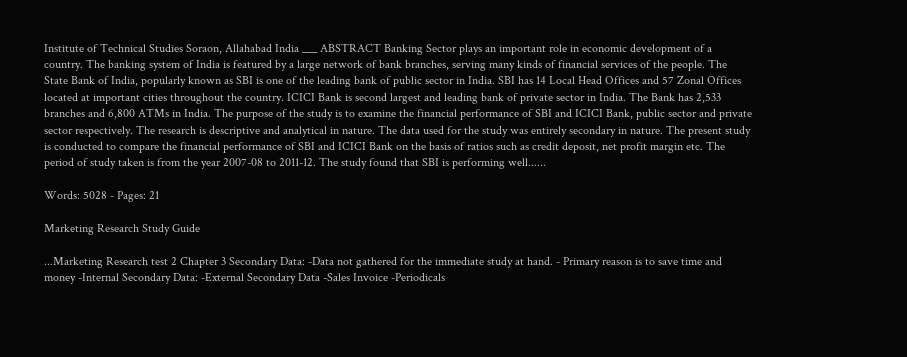Institute of Technical Studies Soraon, Allahabad India ___ ABSTRACT Banking Sector plays an important role in economic development of a country. The banking system of India is featured by a large network of bank branches, serving many kinds of financial services of the people. The State Bank of India, popularly known as SBI is one of the leading bank of public sector in India. SBI has 14 Local Head Offices and 57 Zonal Offices located at important cities throughout the country. ICICI Bank is second largest and leading bank of private sector in India. The Bank has 2,533 branches and 6,800 ATMs in India. The purpose of the study is to examine the financial performance of SBI and ICICI Bank, public sector and private sector respectively. The research is descriptive and analytical in nature. The data used for the study was entirely secondary in nature. The present study is conducted to compare the financial performance of SBI and ICICI Bank on the basis of ratios such as credit deposit, net profit margin etc. The period of study taken is from the year 2007-08 to 2011-12. The study found that SBI is performing well......

Words: 5028 - Pages: 21

Marketing Research Study Guide

...Marketing Research test 2 Chapter 3 Secondary Data: -Data not gathered for the immediate study at hand. - Primary reason is to save time and money -Internal Secondary Data: -External Secondary Data -Sales Invoice -Periodicals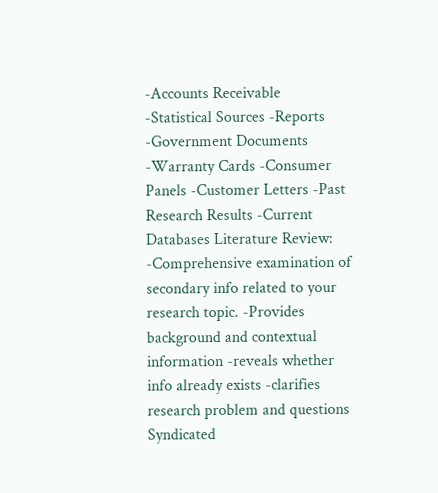-Accounts Receivable -Statistical Sources -Reports -Government Documents -Warranty Cards -Consumer Panels -Customer Letters -Past Research Results -Current Databases Literature Review: -Comprehensive examination of secondary info related to your research topic. -Provides background and contextual information -reveals whether info already exists -clarifies research problem and questions Syndicated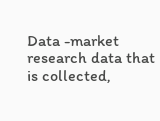Data -market research data that is collected,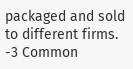packaged and sold to different firms. -3 Common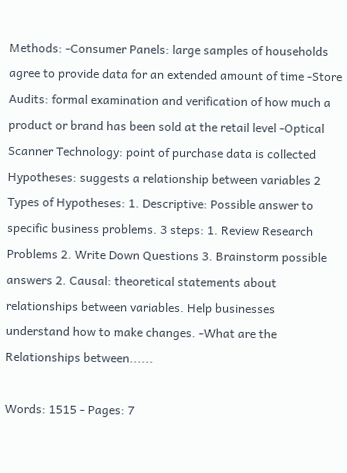Methods: -Consumer Panels: large samples of households agree to provide data for an extended amount of time -Store Audits: formal examination and verification of how much a product or brand has been sold at the retail level -Optical Scanner Technology: point of purchase data is collected Hypotheses: suggests a relationship between variables 2 Types of Hypotheses: 1. Descriptive: Possible answer to specific business problems. 3 steps: 1. Review Research Problems 2. Write Down Questions 3. Brainstorm possible answers 2. Causal: theoretical statements about relationships between variables. Help businesses understand how to make changes. -What are the Relationships between......

Words: 1515 - Pages: 7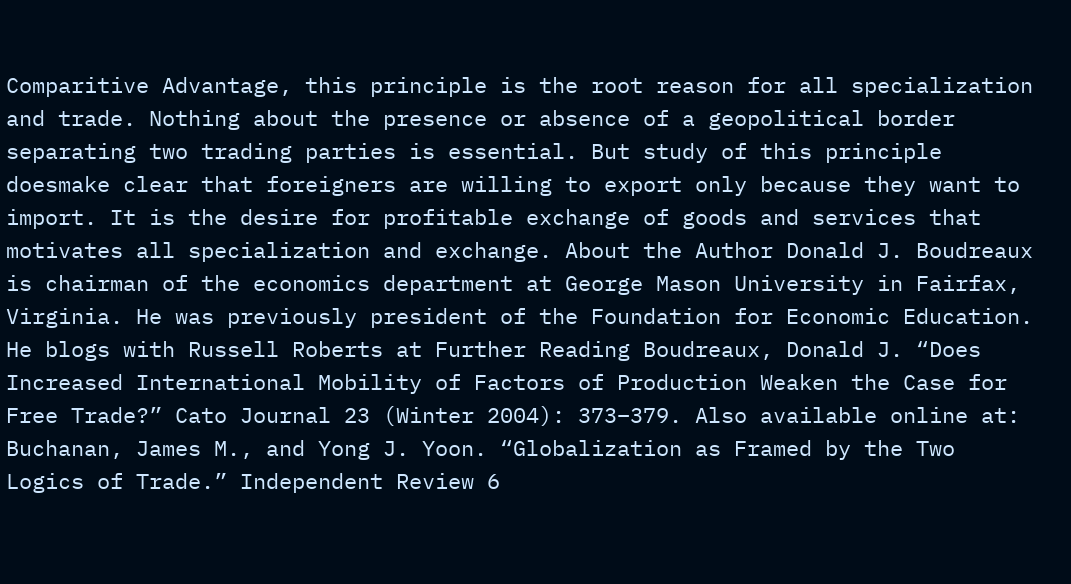Comparitive Advantage, this principle is the root reason for all specialization and trade. Nothing about the presence or absence of a geopolitical border separating two trading parties is essential. But study of this principle doesmake clear that foreigners are willing to export only because they want to import. It is the desire for profitable exchange of goods and services that motivates all specialization and exchange. About the Author Donald J. Boudreaux is chairman of the economics department at George Mason University in Fairfax, Virginia. He was previously president of the Foundation for Economic Education. He blogs with Russell Roberts at Further Reading Boudreaux, Donald J. “Does Increased International Mobility of Factors of Production Weaken the Case for Free Trade?” Cato Journal 23 (Winter 2004): 373–379. Also available online at: Buchanan, James M., and Yong J. Yoon. “Globalization as Framed by the Two Logics of Trade.” Independent Review 6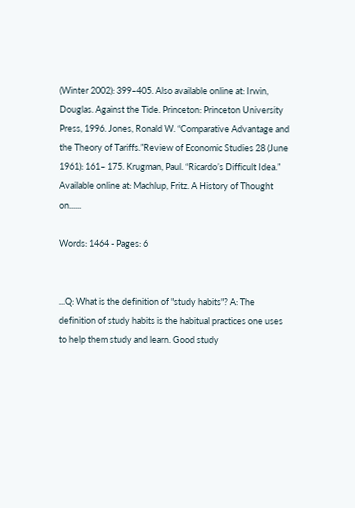(Winter 2002): 399–405. Also available online at: Irwin, Douglas. Against the Tide. Princeton: Princeton University Press, 1996. Jones, Ronald W. “Comparative Advantage and the Theory of Tariffs.”Review of Economic Studies 28 (June 1961): 161– 175. Krugman, Paul. “Ricardo’s Difficult Idea.” Available online at: Machlup, Fritz. A History of Thought on......

Words: 1464 - Pages: 6


...Q: What is the definition of "study habits"? A: The definition of study habits is the habitual practices one uses to help them study and learn. Good study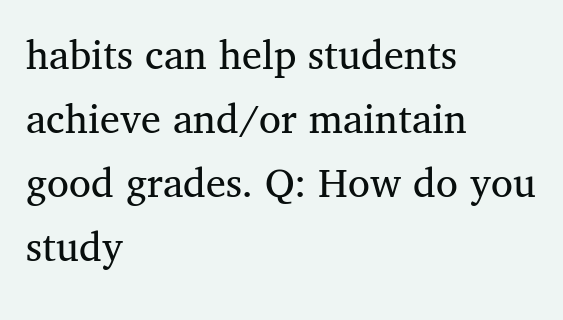habits can help students achieve and/or maintain good grades. Q: How do you study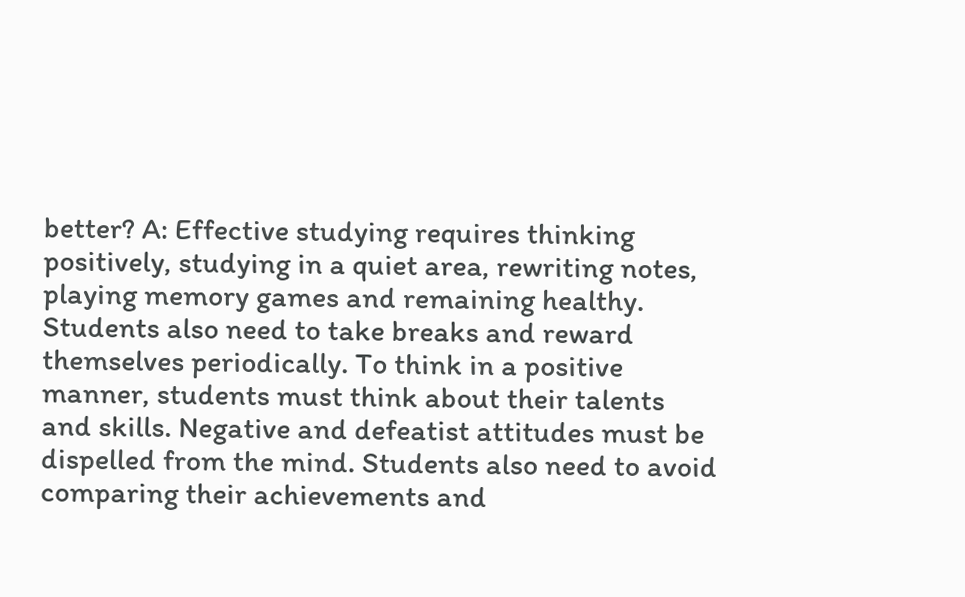better? A: Effective studying requires thinking positively, studying in a quiet area, rewriting notes, playing memory games and remaining healthy. Students also need to take breaks and reward themselves periodically. To think in a positive manner, students must think about their talents and skills. Negative and defeatist attitudes must be dispelled from the mind. Students also need to avoid comparing their achievements and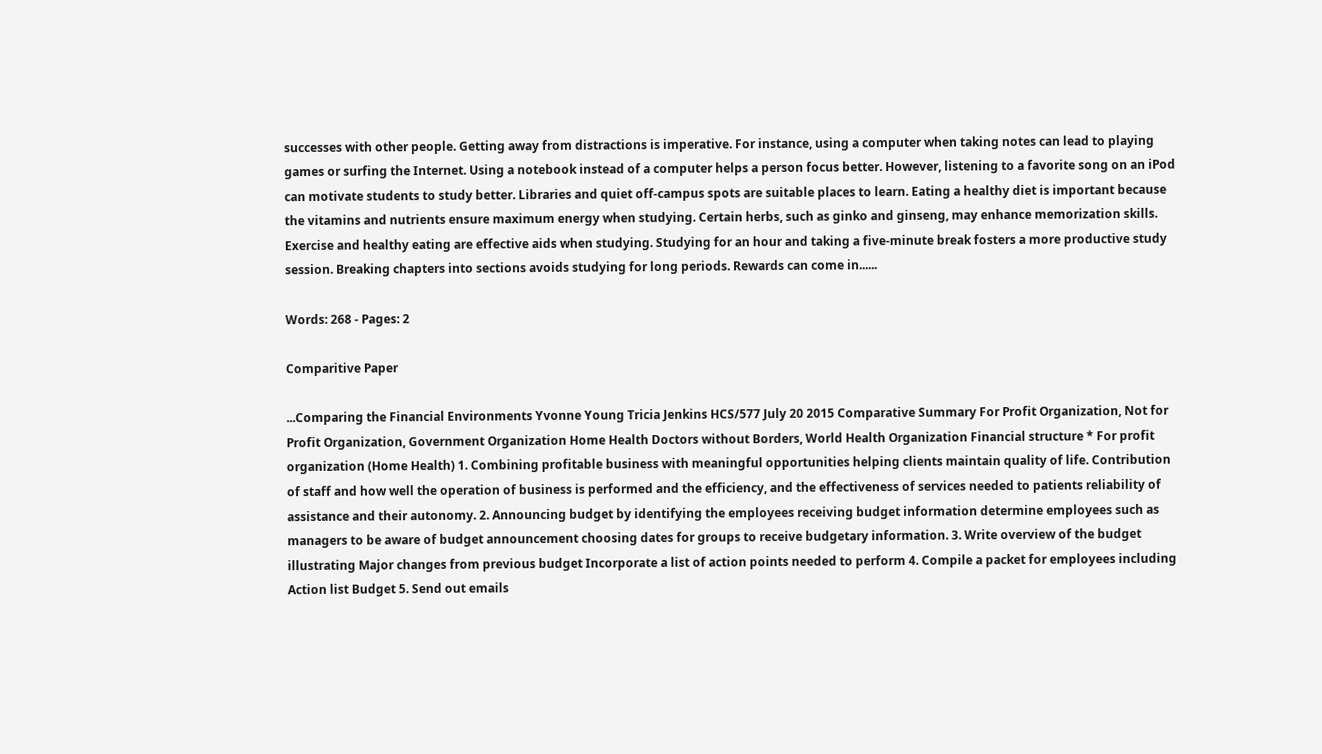successes with other people. Getting away from distractions is imperative. For instance, using a computer when taking notes can lead to playing games or surfing the Internet. Using a notebook instead of a computer helps a person focus better. However, listening to a favorite song on an iPod can motivate students to study better. Libraries and quiet off-campus spots are suitable places to learn. Eating a healthy diet is important because the vitamins and nutrients ensure maximum energy when studying. Certain herbs, such as ginko and ginseng, may enhance memorization skills. Exercise and healthy eating are effective aids when studying. Studying for an hour and taking a five-minute break fosters a more productive study session. Breaking chapters into sections avoids studying for long periods. Rewards can come in......

Words: 268 - Pages: 2

Comparitive Paper

...Comparing the Financial Environments Yvonne Young Tricia Jenkins HCS/577 July 20 2015 Comparative Summary For Profit Organization, Not for Profit Organization, Government Organization Home Health Doctors without Borders, World Health Organization Financial structure * For profit organization (Home Health) 1. Combining profitable business with meaningful opportunities helping clients maintain quality of life. Contribution of staff and how well the operation of business is performed and the efficiency, and the effectiveness of services needed to patients reliability of assistance and their autonomy. 2. Announcing budget by identifying the employees receiving budget information determine employees such as managers to be aware of budget announcement choosing dates for groups to receive budgetary information. 3. Write overview of the budget illustrating Major changes from previous budget Incorporate a list of action points needed to perform 4. Compile a packet for employees including Action list Budget 5. Send out emails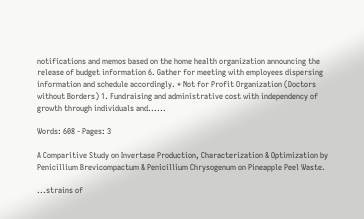notifications and memos based on the home health organization announcing the release of budget information 6. Gather for meeting with employees dispersing information and schedule accordingly. * Not for Profit Organization (Doctors without Borders) 1. Fundraising and administrative cost with independency of growth through individuals and......

Words: 608 - Pages: 3

A Comparitive Study on Invertase Production, Characterization & Optimization by Penicillium Brevicompactum & Penicillium Chrysogenum on Pineapple Peel Waste.

...strains of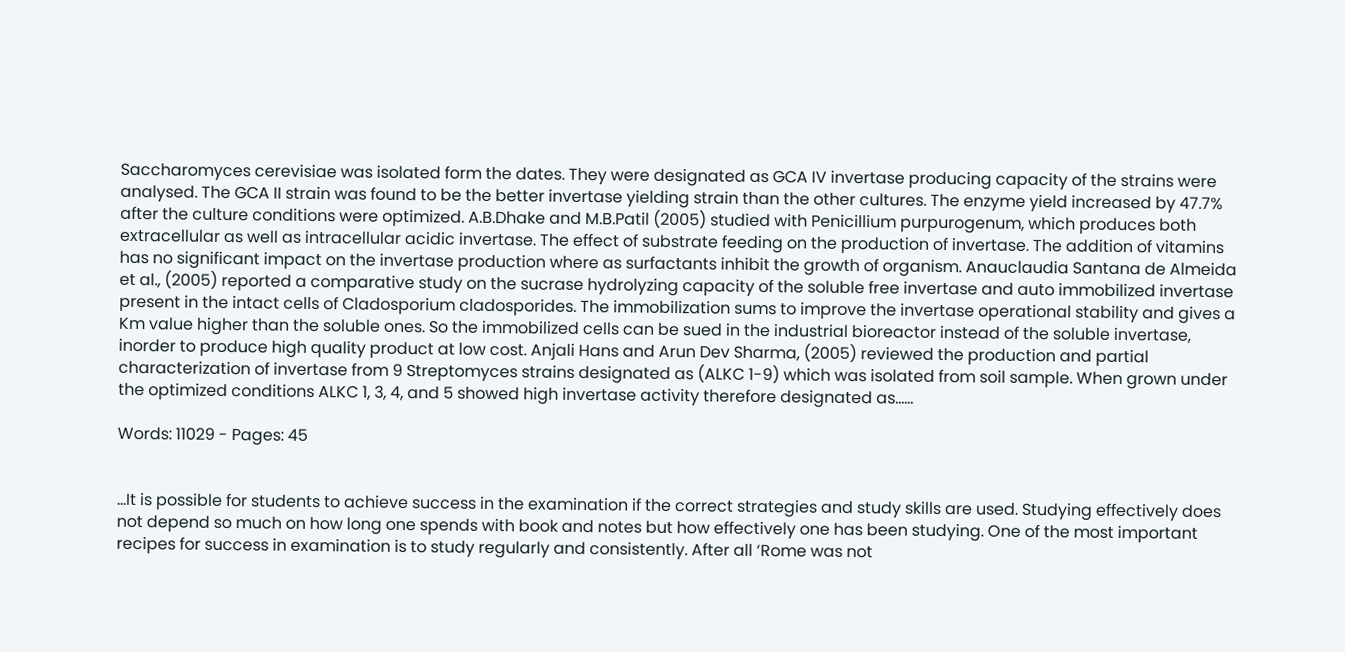Saccharomyces cerevisiae was isolated form the dates. They were designated as GCA IV invertase producing capacity of the strains were analysed. The GCA II strain was found to be the better invertase yielding strain than the other cultures. The enzyme yield increased by 47.7% after the culture conditions were optimized. A.B.Dhake and M.B.Patil (2005) studied with Penicillium purpurogenum, which produces both extracellular as well as intracellular acidic invertase. The effect of substrate feeding on the production of invertase. The addition of vitamins has no significant impact on the invertase production where as surfactants inhibit the growth of organism. Anauclaudia Santana de Almeida et al., (2005) reported a comparative study on the sucrase hydrolyzing capacity of the soluble free invertase and auto immobilized invertase present in the intact cells of Cladosporium cladosporides. The immobilization sums to improve the invertase operational stability and gives a Km value higher than the soluble ones. So the immobilized cells can be sued in the industrial bioreactor instead of the soluble invertase, inorder to produce high quality product at low cost. Anjali Hans and Arun Dev Sharma, (2005) reviewed the production and partial characterization of invertase from 9 Streptomyces strains designated as (ALKC 1-9) which was isolated from soil sample. When grown under the optimized conditions ALKC 1, 3, 4, and 5 showed high invertase activity therefore designated as......

Words: 11029 - Pages: 45


...It is possible for students to achieve success in the examination if the correct strategies and study skills are used. Studying effectively does not depend so much on how long one spends with book and notes but how effectively one has been studying. One of the most important recipes for success in examination is to study regularly and consistently. After all ‘Rome was not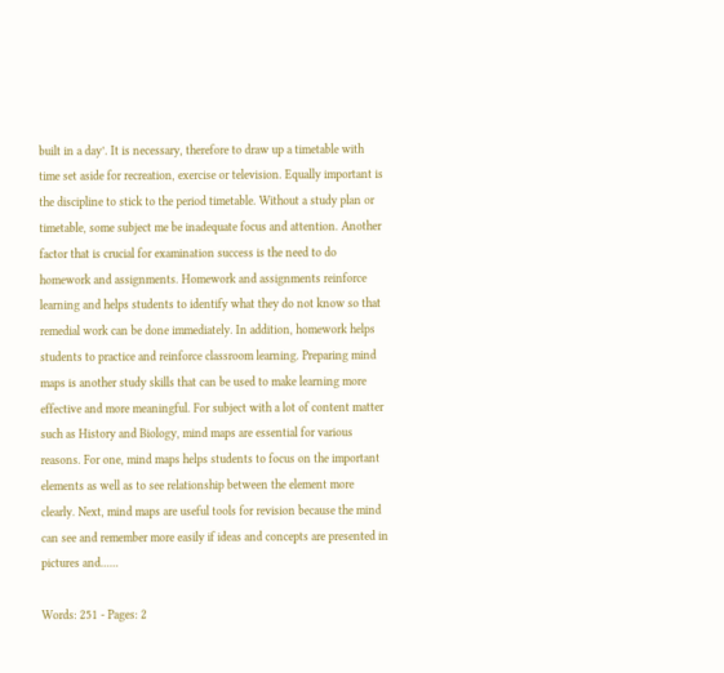built in a day’. It is necessary, therefore to draw up a timetable with time set aside for recreation, exercise or television. Equally important is the discipline to stick to the period timetable. Without a study plan or timetable, some subject me be inadequate focus and attention. Another factor that is crucial for examination success is the need to do homework and assignments. Homework and assignments reinforce learning and helps students to identify what they do not know so that remedial work can be done immediately. In addition, homework helps students to practice and reinforce classroom learning. Preparing mind maps is another study skills that can be used to make learning more effective and more meaningful. For subject with a lot of content matter such as History and Biology, mind maps are essential for various reasons. For one, mind maps helps students to focus on the important elements as well as to see relationship between the element more clearly. Next, mind maps are useful tools for revision because the mind can see and remember more easily if ideas and concepts are presented in pictures and......

Words: 251 - Pages: 2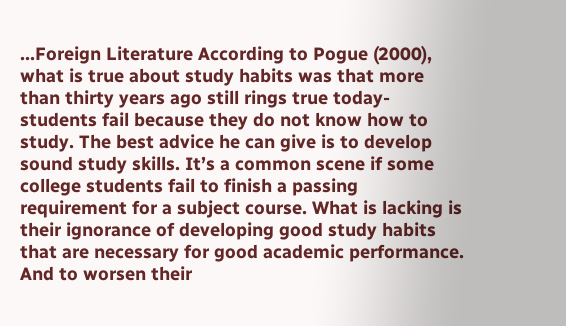...Foreign Literature According to Pogue (2000), what is true about study habits was that more than thirty years ago still rings true today-students fail because they do not know how to study. The best advice he can give is to develop sound study skills. It’s a common scene if some college students fail to finish a passing requirement for a subject course. What is lacking is their ignorance of developing good study habits that are necessary for good academic performance. And to worsen their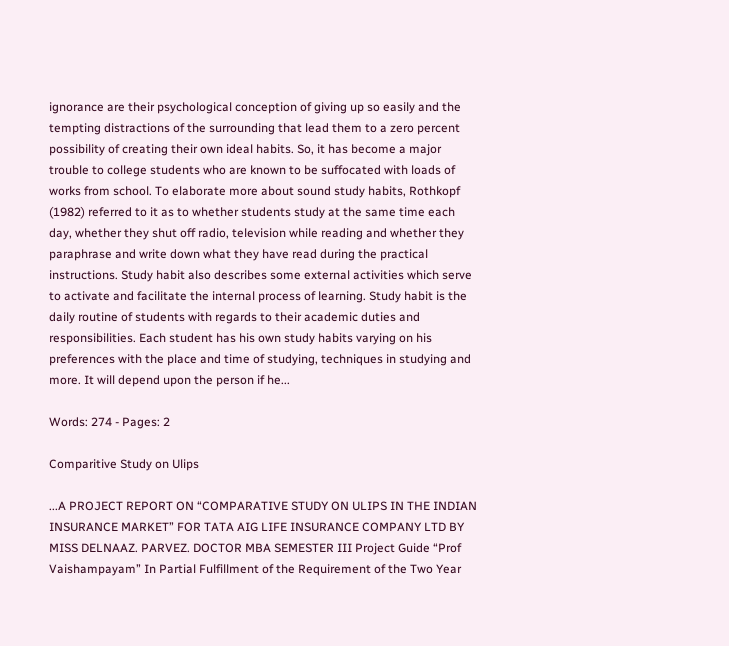ignorance are their psychological conception of giving up so easily and the tempting distractions of the surrounding that lead them to a zero percent possibility of creating their own ideal habits. So, it has become a major trouble to college students who are known to be suffocated with loads of works from school. To elaborate more about sound study habits, Rothkopf (1982) referred to it as to whether students study at the same time each day, whether they shut off radio, television while reading and whether they paraphrase and write down what they have read during the practical instructions. Study habit also describes some external activities which serve to activate and facilitate the internal process of learning. Study habit is the daily routine of students with regards to their academic duties and responsibilities. Each student has his own study habits varying on his preferences with the place and time of studying, techniques in studying and more. It will depend upon the person if he...

Words: 274 - Pages: 2

Comparitive Study on Ulips

...A PROJECT REPORT ON “COMPARATIVE STUDY ON ULIPS IN THE INDIAN INSURANCE MARKET” FOR TATA AIG LIFE INSURANCE COMPANY LTD BY MISS DELNAAZ. PARVEZ. DOCTOR MBA SEMESTER III Project Guide “Prof Vaishampayam” In Partial Fulfillment of the Requirement of the Two Year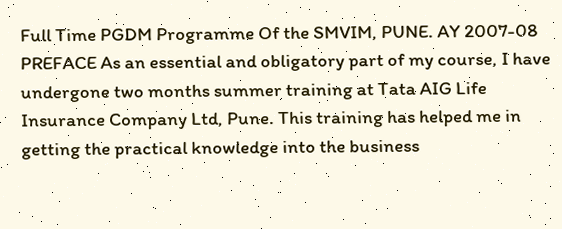Full Time PGDM Programme Of the SMVIM, PUNE. AY 2007-08 PREFACE As an essential and obligatory part of my course, I have undergone two months summer training at Tata AIG Life Insurance Company Ltd, Pune. This training has helped me in getting the practical knowledge into the business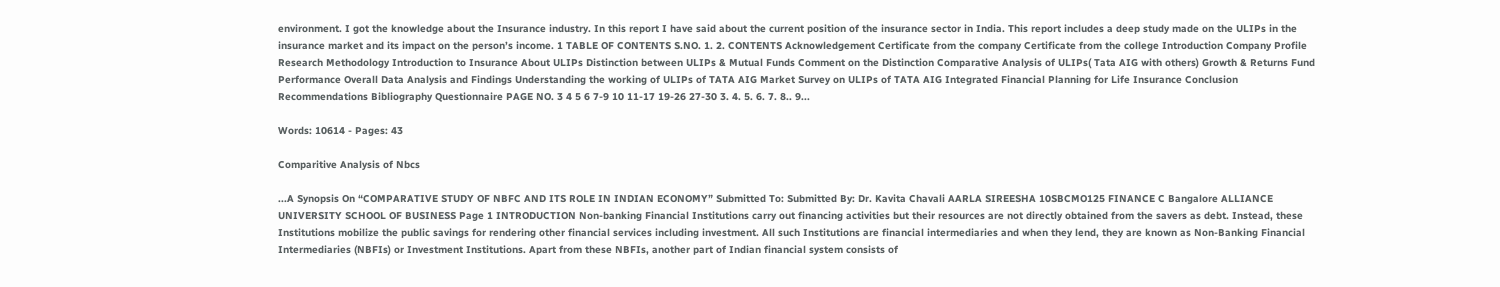environment. I got the knowledge about the Insurance industry. In this report I have said about the current position of the insurance sector in India. This report includes a deep study made on the ULIPs in the insurance market and its impact on the person’s income. 1 TABLE OF CONTENTS S.NO. 1. 2. CONTENTS Acknowledgement Certificate from the company Certificate from the college Introduction Company Profile Research Methodology Introduction to Insurance About ULIPs Distinction between ULIPs & Mutual Funds Comment on the Distinction Comparative Analysis of ULIPs( Tata AIG with others) Growth & Returns Fund Performance Overall Data Analysis and Findings Understanding the working of ULIPs of TATA AIG Market Survey on ULIPs of TATA AIG Integrated Financial Planning for Life Insurance Conclusion Recommendations Bibliography Questionnaire PAGE NO. 3 4 5 6 7-9 10 11-17 19-26 27-30 3. 4. 5. 6. 7. 8.. 9...

Words: 10614 - Pages: 43

Comparitive Analysis of Nbcs

...A Synopsis On “COMPARATIVE STUDY OF NBFC AND ITS ROLE IN INDIAN ECONOMY” Submitted To: Submitted By: Dr. Kavita Chavali AARLA SIREESHA 10SBCMO125 FINANCE C Bangalore ALLIANCE UNIVERSITY SCHOOL OF BUSINESS Page 1 INTRODUCTION Non-banking Financial Institutions carry out financing activities but their resources are not directly obtained from the savers as debt. Instead, these Institutions mobilize the public savings for rendering other financial services including investment. All such Institutions are financial intermediaries and when they lend, they are known as Non-Banking Financial Intermediaries (NBFIs) or Investment Institutions. Apart from these NBFIs, another part of Indian financial system consists of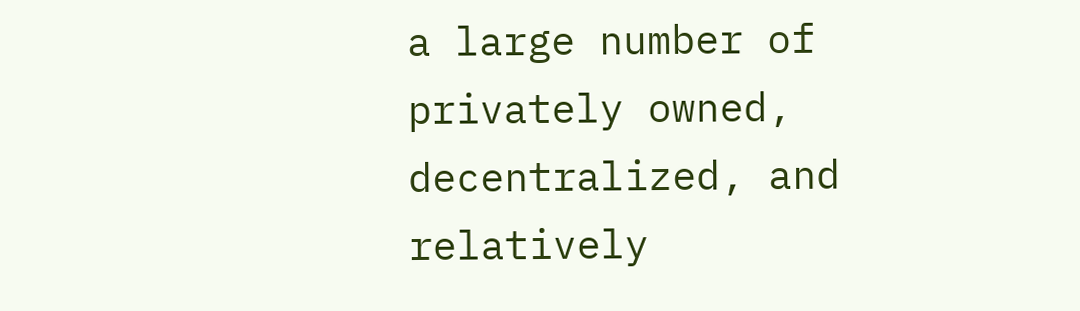a large number of privately owned, decentralized, and relatively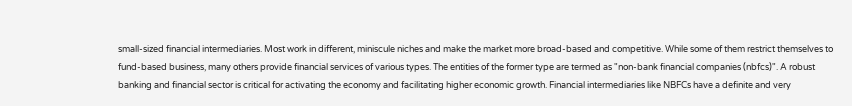small-sized financial intermediaries. Most work in different, miniscule niches and make the market more broad-based and competitive. While some of them restrict themselves to fund-based business, many others provide financial services of various types. The entities of the former type are termed as "non-bank financial companies (nbfcs)". A robust banking and financial sector is critical for activating the economy and facilitating higher economic growth. Financial intermediaries like NBFCs have a definite and very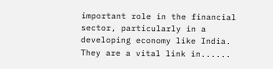important role in the financial sector, particularly in a developing economy like India. They are a vital link in......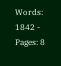Words: 1842 - Pages: 8